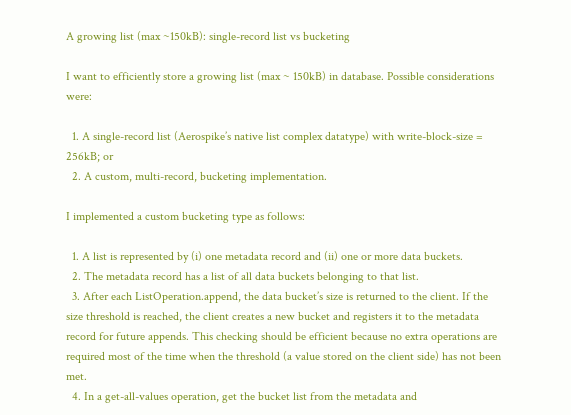A growing list (max ~150kB): single-record list vs bucketing

I want to efficiently store a growing list (max ~ 150kB) in database. Possible considerations were:

  1. A single-record list (Aerospike’s native list complex datatype) with write-block-size = 256kB; or
  2. A custom, multi-record, bucketing implementation.

I implemented a custom bucketing type as follows:

  1. A list is represented by (i) one metadata record and (ii) one or more data buckets.
  2. The metadata record has a list of all data buckets belonging to that list.
  3. After each ListOperation.append, the data bucket’s size is returned to the client. If the size threshold is reached, the client creates a new bucket and registers it to the metadata record for future appends. This checking should be efficient because no extra operations are required most of the time when the threshold (a value stored on the client side) has not been met.
  4. In a get-all-values operation, get the bucket list from the metadata and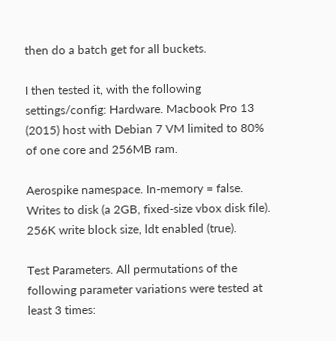then do a batch get for all buckets.

I then tested it, with the following settings/config: Hardware. Macbook Pro 13 (2015) host with Debian 7 VM limited to 80% of one core and 256MB ram.

Aerospike namespace. In-memory = false. Writes to disk (a 2GB, fixed-size vbox disk file). 256K write block size, ldt enabled (true).

Test Parameters. All permutations of the following parameter variations were tested at least 3 times: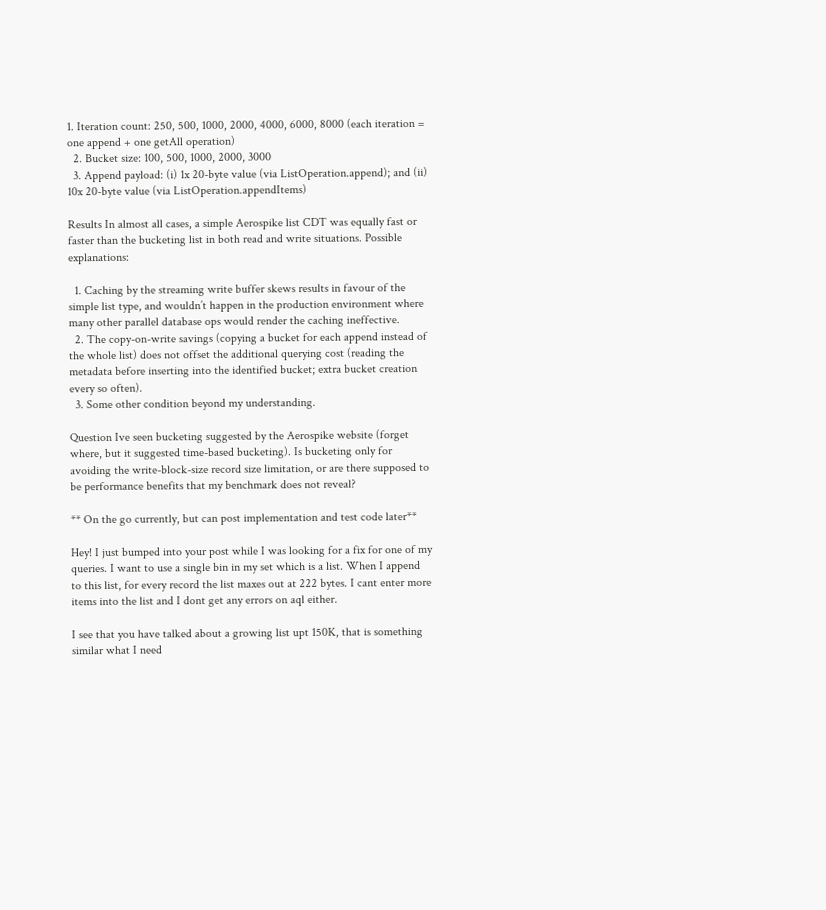1. Iteration count: 250, 500, 1000, 2000, 4000, 6000, 8000 (each iteration = one append + one getAll operation)
  2. Bucket size: 100, 500, 1000, 2000, 3000
  3. Append payload: (i) 1x 20-byte value (via ListOperation.append); and (ii) 10x 20-byte value (via ListOperation.appendItems)

Results In almost all cases, a simple Aerospike list CDT was equally fast or faster than the bucketing list in both read and write situations. Possible explanations:

  1. Caching by the streaming write buffer skews results in favour of the simple list type, and wouldn’t happen in the production environment where many other parallel database ops would render the caching ineffective.
  2. The copy-on-write savings (copying a bucket for each append instead of the whole list) does not offset the additional querying cost (reading the metadata before inserting into the identified bucket; extra bucket creation every so often).
  3. Some other condition beyond my understanding.

Question Ive seen bucketing suggested by the Aerospike website (forget where, but it suggested time-based bucketing). Is bucketing only for avoiding the write-block-size record size limitation, or are there supposed to be performance benefits that my benchmark does not reveal?

** On the go currently, but can post implementation and test code later**

Hey! I just bumped into your post while I was looking for a fix for one of my queries. I want to use a single bin in my set which is a list. When I append to this list, for every record the list maxes out at 222 bytes. I cant enter more items into the list and I dont get any errors on aql either.

I see that you have talked about a growing list upt 150K, that is something similar what I need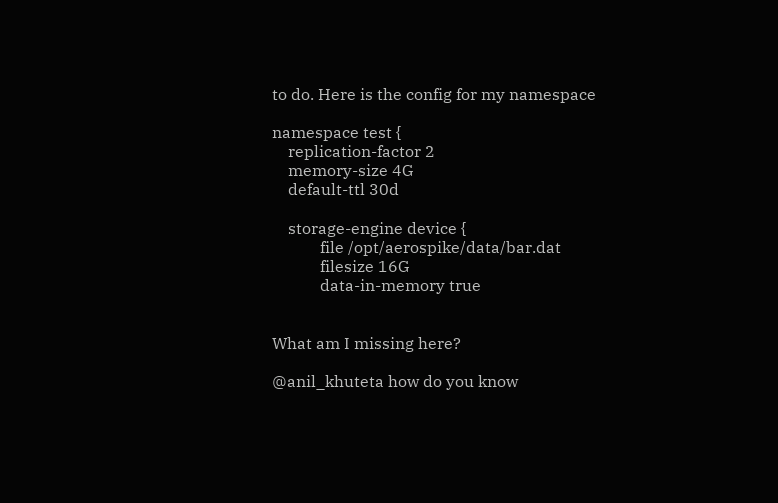to do. Here is the config for my namespace

namespace test {
    replication-factor 2
    memory-size 4G
    default-ttl 30d

    storage-engine device {
            file /opt/aerospike/data/bar.dat
            filesize 16G
            data-in-memory true


What am I missing here?

@anil_khuteta how do you know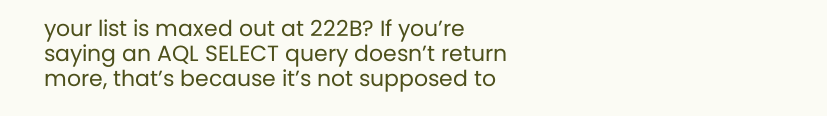your list is maxed out at 222B? If you’re saying an AQL SELECT query doesn’t return more, that’s because it’s not supposed to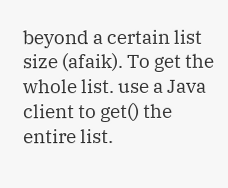beyond a certain list size (afaik). To get the whole list. use a Java client to get() the entire list.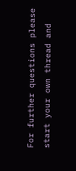For further questions please start your own thread and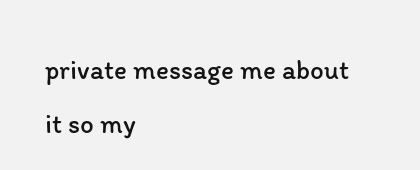private message me about it so my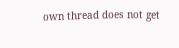own thread does not get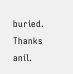buried. Thanks anil.